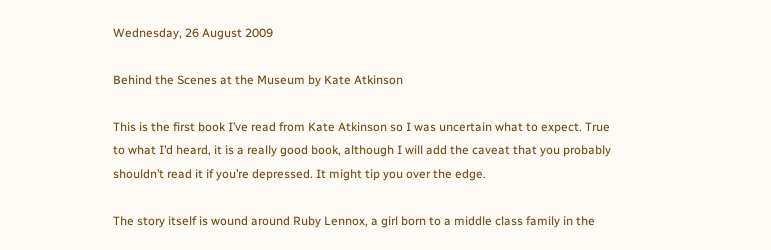Wednesday, 26 August 2009

Behind the Scenes at the Museum by Kate Atkinson

This is the first book I’ve read from Kate Atkinson so I was uncertain what to expect. True to what I’d heard, it is a really good book, although I will add the caveat that you probably shouldn’t read it if you’re depressed. It might tip you over the edge.

The story itself is wound around Ruby Lennox, a girl born to a middle class family in the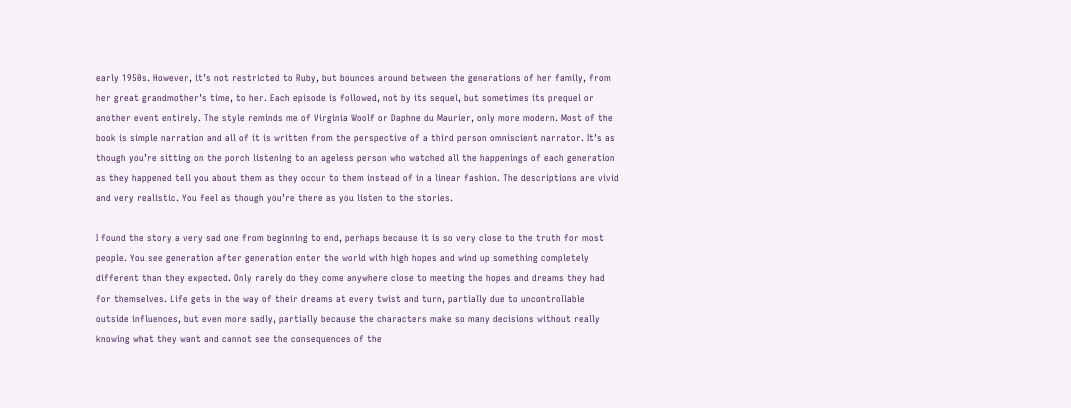early 1950s. However, it’s not restricted to Ruby, but bounces around between the generations of her family, from her great grandmother’s time, to her. Each episode is followed, not by its sequel, but sometimes its prequel or another event entirely. The style reminds me of Virginia Woolf or Daphne du Maurier, only more modern. Most of the book is simple narration and all of it is written from the perspective of a third person omniscient narrator. It’s as though you’re sitting on the porch listening to an ageless person who watched all the happenings of each generation as they happened tell you about them as they occur to them instead of in a linear fashion. The descriptions are vivid and very realistic. You feel as though you’re there as you listen to the stories.

I found the story a very sad one from beginning to end, perhaps because it is so very close to the truth for most people. You see generation after generation enter the world with high hopes and wind up something completely different than they expected. Only rarely do they come anywhere close to meeting the hopes and dreams they had for themselves. Life gets in the way of their dreams at every twist and turn, partially due to uncontrollable outside influences, but even more sadly, partially because the characters make so many decisions without really knowing what they want and cannot see the consequences of the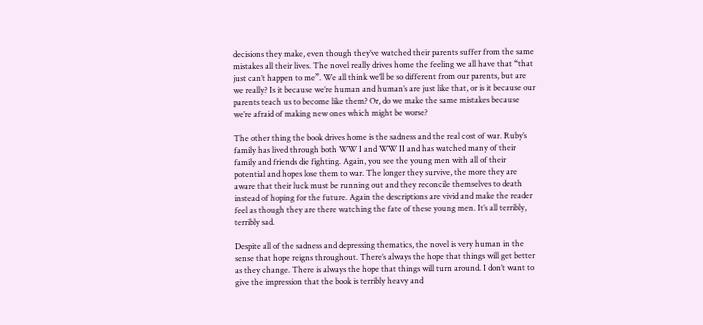decisions they make, even though they’ve watched their parents suffer from the same mistakes all their lives. The novel really drives home the feeling we all have that “that just can’t happen to me”. We all think we’ll be so different from our parents, but are we really? Is it because we’re human and human’s are just like that, or is it because our parents teach us to become like them? Or, do we make the same mistakes because we’re afraid of making new ones which might be worse?

The other thing the book drives home is the sadness and the real cost of war. Ruby’s family has lived through both WW I and WW II and has watched many of their family and friends die fighting. Again, you see the young men with all of their potential and hopes lose them to war. The longer they survive, the more they are aware that their luck must be running out and they reconcile themselves to death instead of hoping for the future. Again the descriptions are vivid and make the reader feel as though they are there watching the fate of these young men. It’s all terribly, terribly sad.

Despite all of the sadness and depressing thematics, the novel is very human in the sense that hope reigns throughout. There’s always the hope that things will get better as they change. There is always the hope that things will turn around. I don’t want to give the impression that the book is terribly heavy and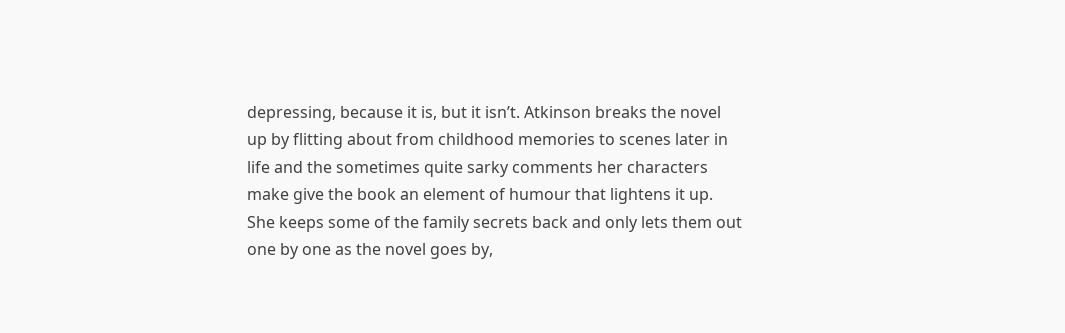depressing, because it is, but it isn’t. Atkinson breaks the novel up by flitting about from childhood memories to scenes later in life and the sometimes quite sarky comments her characters make give the book an element of humour that lightens it up. She keeps some of the family secrets back and only lets them out one by one as the novel goes by,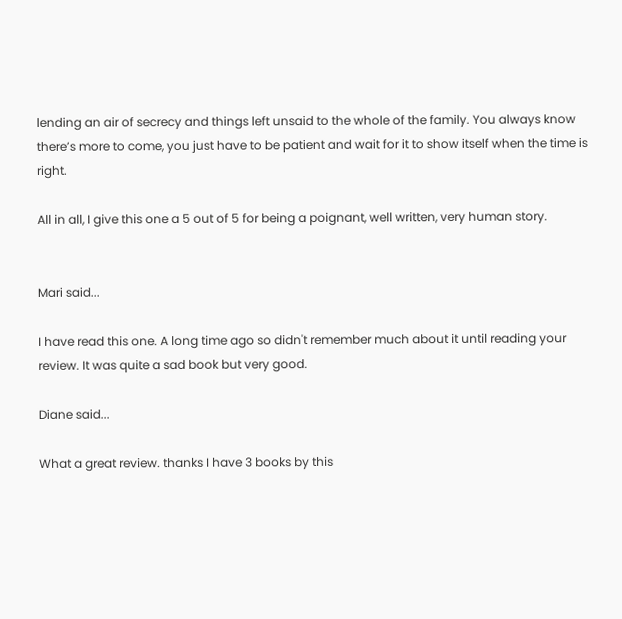lending an air of secrecy and things left unsaid to the whole of the family. You always know there’s more to come, you just have to be patient and wait for it to show itself when the time is right.

All in all, I give this one a 5 out of 5 for being a poignant, well written, very human story.


Mari said...

I have read this one. A long time ago so didn't remember much about it until reading your review. It was quite a sad book but very good.

Diane said...

What a great review. thanks I have 3 books by this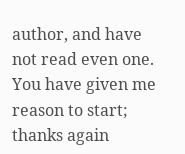author, and have not read even one. You have given me reason to start; thanks again